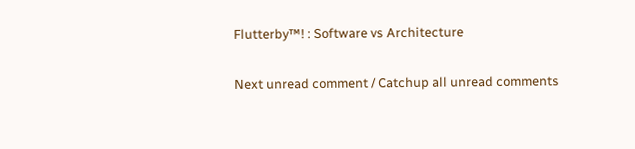Flutterby™! : Software vs Architecture

Next unread comment / Catchup all unread comments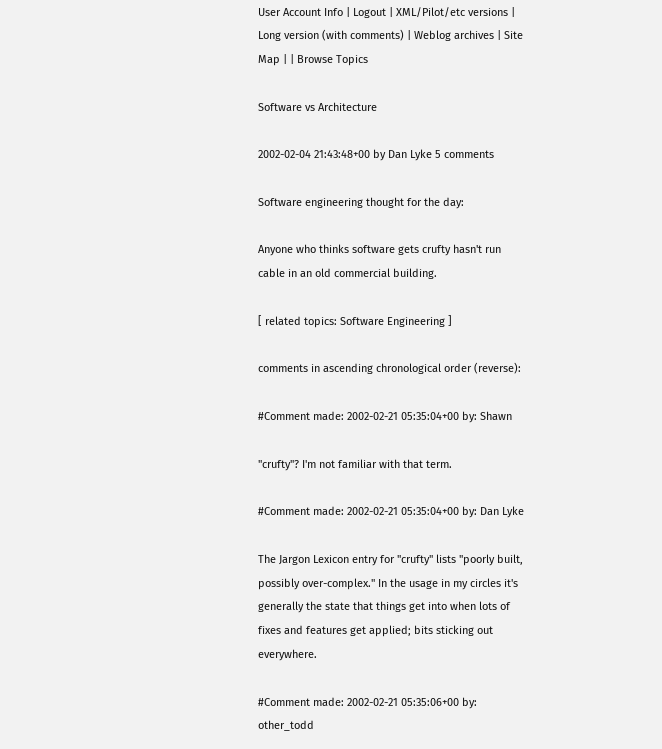User Account Info | Logout | XML/Pilot/etc versions | Long version (with comments) | Weblog archives | Site Map | | Browse Topics

Software vs Architecture

2002-02-04 21:43:48+00 by Dan Lyke 5 comments

Software engineering thought for the day:

Anyone who thinks software gets crufty hasn't run cable in an old commercial building.

[ related topics: Software Engineering ]

comments in ascending chronological order (reverse):

#Comment made: 2002-02-21 05:35:04+00 by: Shawn

"crufty"? I'm not familiar with that term.

#Comment made: 2002-02-21 05:35:04+00 by: Dan Lyke

The Jargon Lexicon entry for "crufty" lists "poorly built, possibly over-complex." In the usage in my circles it's generally the state that things get into when lots of fixes and features get applied; bits sticking out everywhere.

#Comment made: 2002-02-21 05:35:06+00 by: other_todd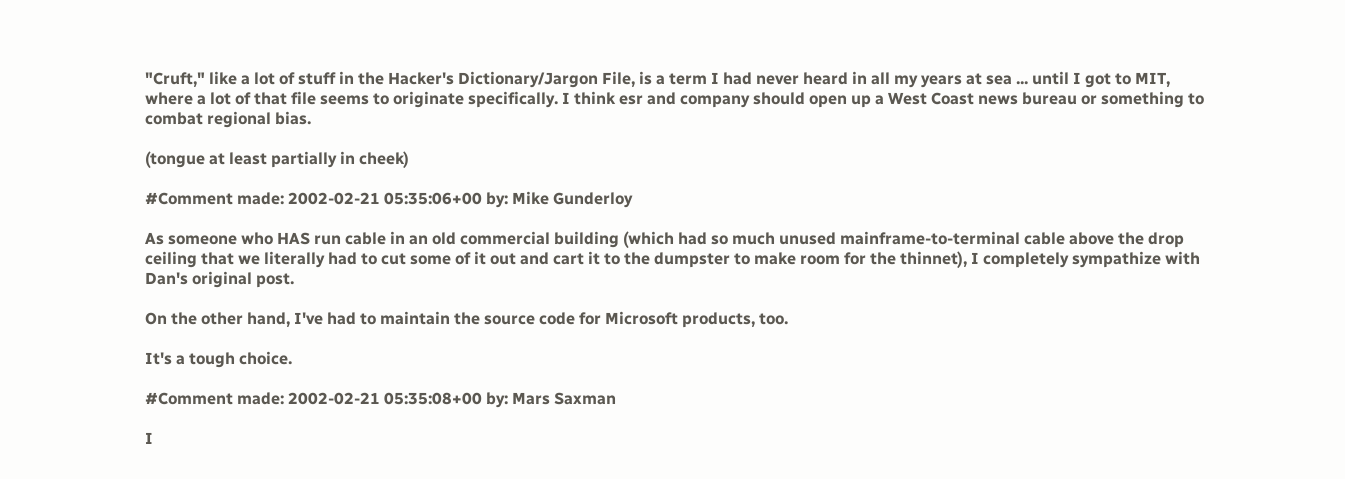"Cruft," like a lot of stuff in the Hacker's Dictionary/Jargon File, is a term I had never heard in all my years at sea ... until I got to MIT, where a lot of that file seems to originate specifically. I think esr and company should open up a West Coast news bureau or something to combat regional bias.

(tongue at least partially in cheek)

#Comment made: 2002-02-21 05:35:06+00 by: Mike Gunderloy

As someone who HAS run cable in an old commercial building (which had so much unused mainframe-to-terminal cable above the drop ceiling that we literally had to cut some of it out and cart it to the dumpster to make room for the thinnet), I completely sympathize with Dan's original post.

On the other hand, I've had to maintain the source code for Microsoft products, too.

It's a tough choice.

#Comment made: 2002-02-21 05:35:08+00 by: Mars Saxman

I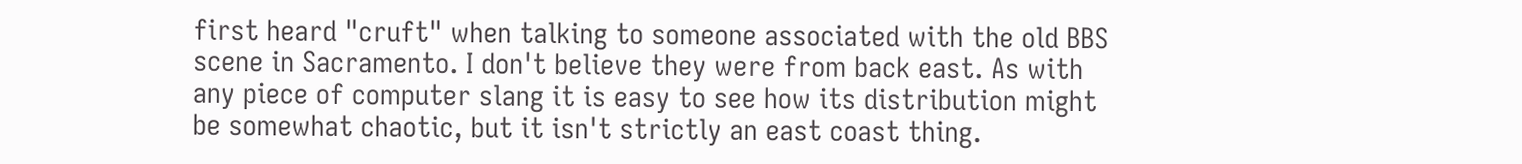first heard "cruft" when talking to someone associated with the old BBS scene in Sacramento. I don't believe they were from back east. As with any piece of computer slang it is easy to see how its distribution might be somewhat chaotic, but it isn't strictly an east coast thing.